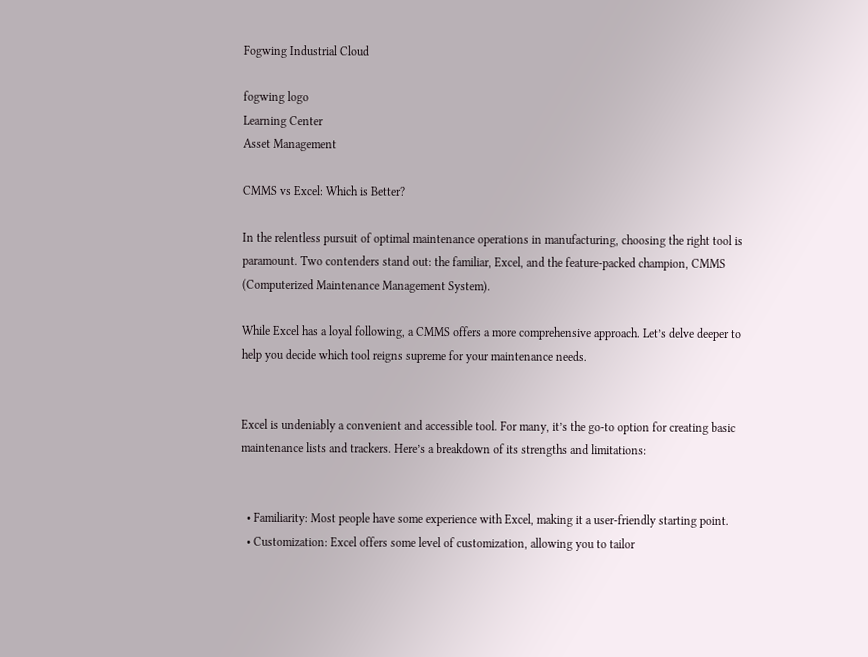Fogwing Industrial Cloud

fogwing logo
Learning Center
Asset Management

CMMS vs Excel: Which is Better?

In the relentless pursuit of optimal maintenance operations in manufacturing, choosing the right tool is paramount. Two contenders stand out: the familiar, Excel, and the feature-packed champion, CMMS (Computerized Maintenance Management System).

While Excel has a loyal following, a CMMS offers a more comprehensive approach. Let’s delve deeper to help you decide which tool reigns supreme for your maintenance needs.


Excel is undeniably a convenient and accessible tool. For many, it’s the go-to option for creating basic maintenance lists and trackers. Here’s a breakdown of its strengths and limitations:


  • Familiarity: Most people have some experience with Excel, making it a user-friendly starting point.
  • Customization: Excel offers some level of customization, allowing you to tailor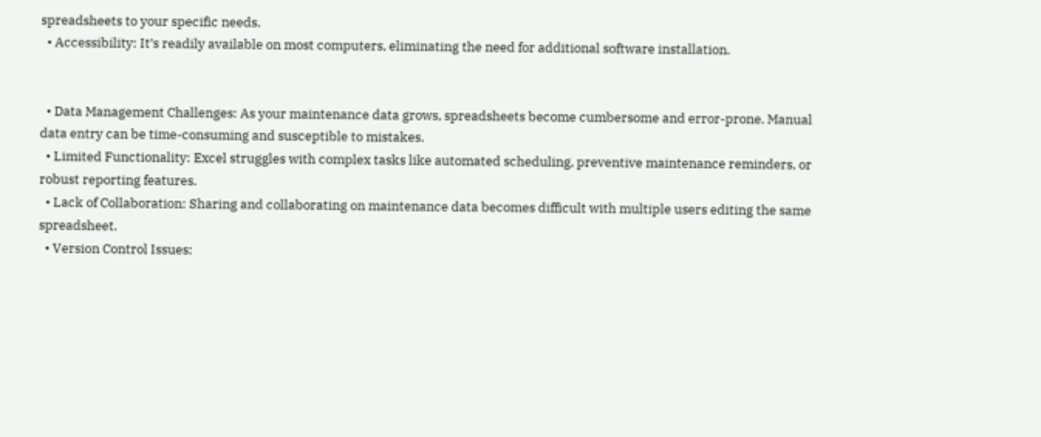spreadsheets to your specific needs.
  • Accessibility: It’s readily available on most computers, eliminating the need for additional software installation.


  • Data Management Challenges: As your maintenance data grows, spreadsheets become cumbersome and error-prone. Manual data entry can be time-consuming and susceptible to mistakes.
  • Limited Functionality: Excel struggles with complex tasks like automated scheduling, preventive maintenance reminders, or robust reporting features.
  • Lack of Collaboration: Sharing and collaborating on maintenance data becomes difficult with multiple users editing the same spreadsheet.
  • Version Control Issues: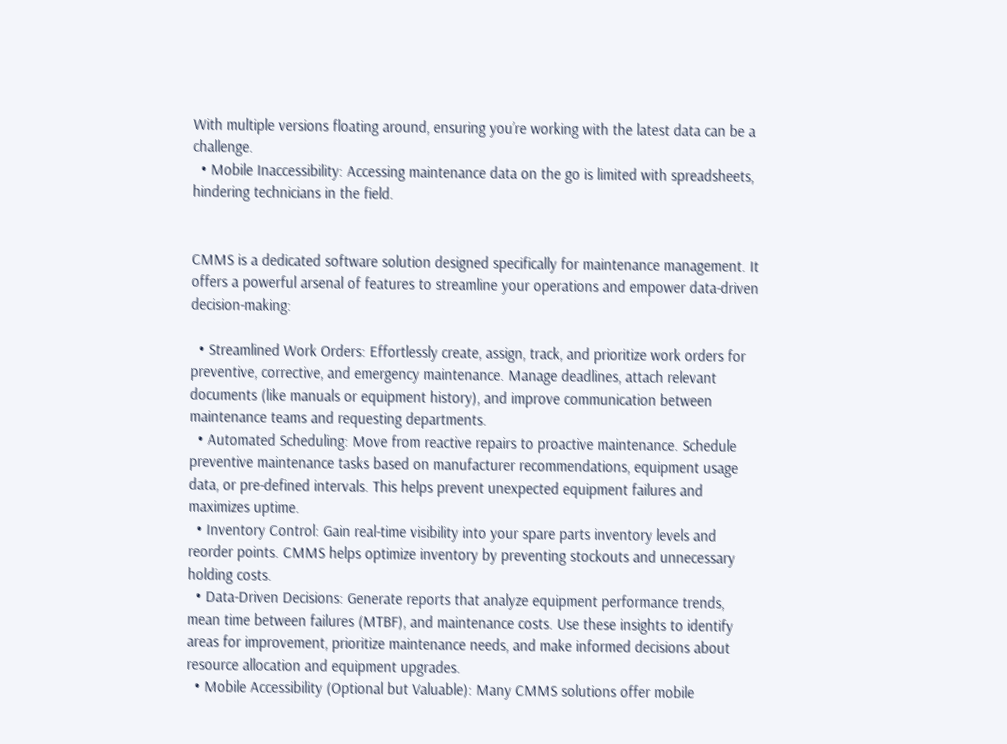With multiple versions floating around, ensuring you’re working with the latest data can be a challenge.
  • Mobile Inaccessibility: Accessing maintenance data on the go is limited with spreadsheets, hindering technicians in the field.


CMMS is a dedicated software solution designed specifically for maintenance management. It offers a powerful arsenal of features to streamline your operations and empower data-driven decision-making:

  • Streamlined Work Orders: Effortlessly create, assign, track, and prioritize work orders for preventive, corrective, and emergency maintenance. Manage deadlines, attach relevant documents (like manuals or equipment history), and improve communication between maintenance teams and requesting departments.
  • Automated Scheduling: Move from reactive repairs to proactive maintenance. Schedule preventive maintenance tasks based on manufacturer recommendations, equipment usage data, or pre-defined intervals. This helps prevent unexpected equipment failures and maximizes uptime.
  • Inventory Control: Gain real-time visibility into your spare parts inventory levels and reorder points. CMMS helps optimize inventory by preventing stockouts and unnecessary holding costs.
  • Data-Driven Decisions: Generate reports that analyze equipment performance trends, mean time between failures (MTBF), and maintenance costs. Use these insights to identify areas for improvement, prioritize maintenance needs, and make informed decisions about resource allocation and equipment upgrades.
  • Mobile Accessibility (Optional but Valuable): Many CMMS solutions offer mobile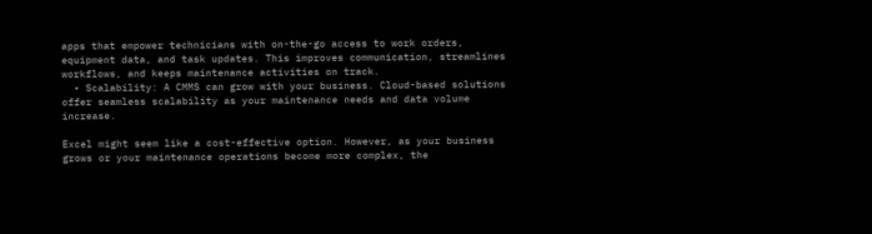apps that empower technicians with on-the-go access to work orders, equipment data, and task updates. This improves communication, streamlines workflows, and keeps maintenance activities on track.
  • Scalability: A CMMS can grow with your business. Cloud-based solutions offer seamless scalability as your maintenance needs and data volume increase.

Excel might seem like a cost-effective option. However, as your business grows or your maintenance operations become more complex, the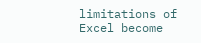limitations of Excel become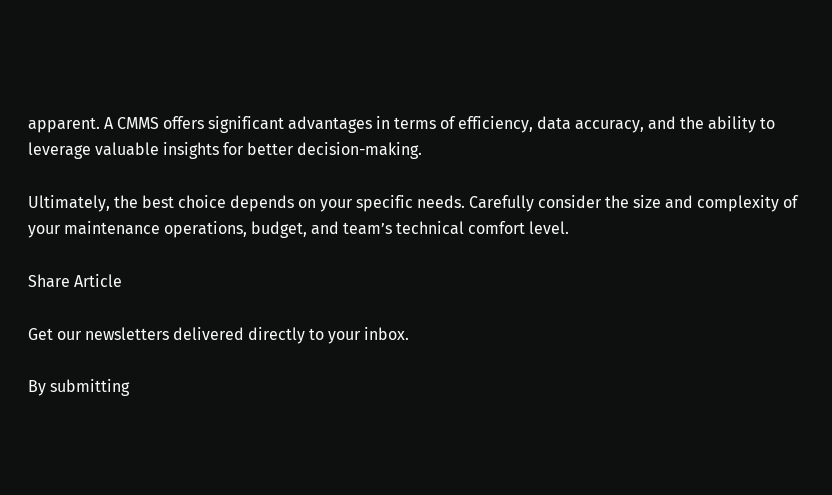apparent. A CMMS offers significant advantages in terms of efficiency, data accuracy, and the ability to leverage valuable insights for better decision-making.

Ultimately, the best choice depends on your specific needs. Carefully consider the size and complexity of your maintenance operations, budget, and team’s technical comfort level.

Share Article

Get our newsletters delivered directly to your inbox.

By submitting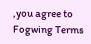,you agree to Fogwing Terms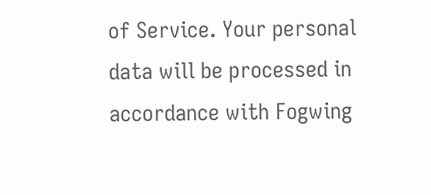of Service. Your personal data will be processed in accordance with Fogwing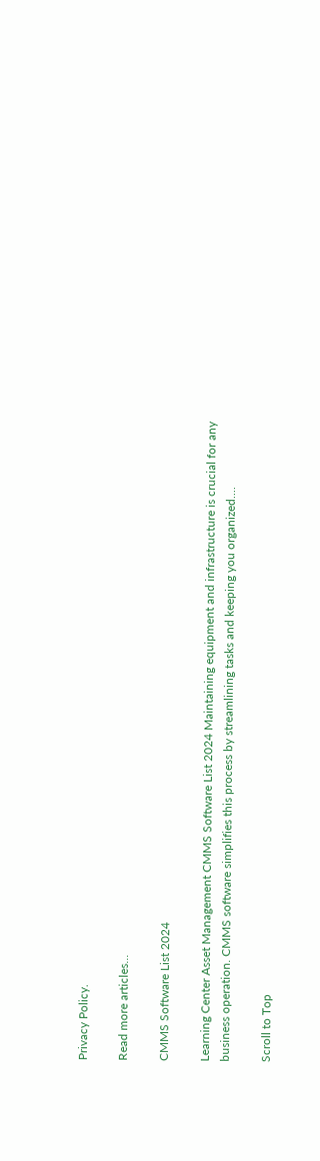Privacy Policy.

Read more articles...

CMMS Software List 2024

Learning Center Asset Management CMMS Software List 2024 Maintaining equipment and infrastructure is crucial for any business operation. CMMS software simplifies this process by streamlining tasks and keeping you organized....

Scroll to Top